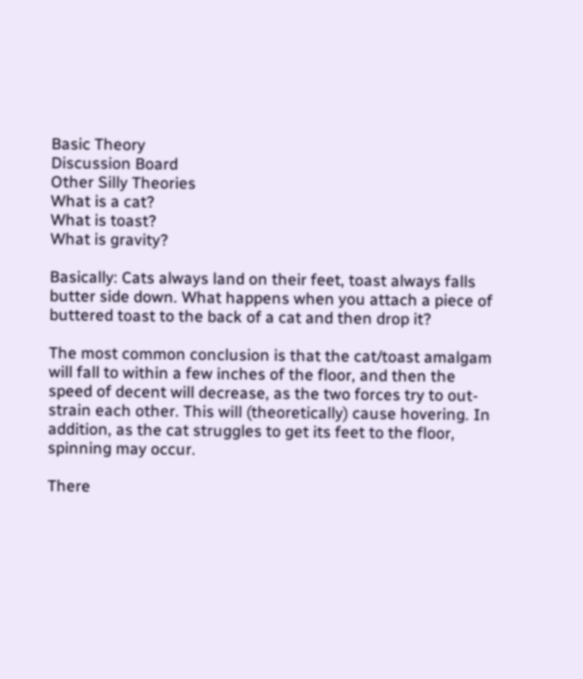Basic Theory
Discussion Board
Other Silly Theories
What is a cat?
What is toast?
What is gravity?

Basically: Cats always land on their feet, toast always falls butter side down. What happens when you attach a piece of buttered toast to the back of a cat and then drop it?

The most common conclusion is that the cat/toast amalgam will fall to within a few inches of the floor, and then the speed of decent will decrease, as the two forces try to out-strain each other. This will (theoretically) cause hovering. In addition, as the cat struggles to get its feet to the floor, spinning may occur.

There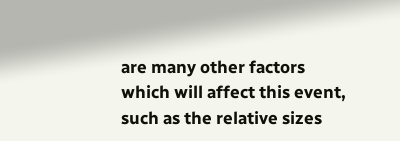are many other factors which will affect this event, such as the relative sizes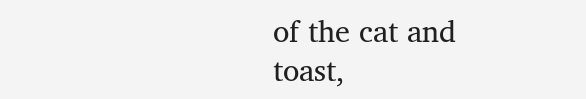of the cat and toast,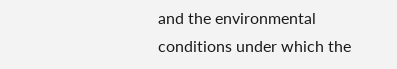and the environmental conditions under which the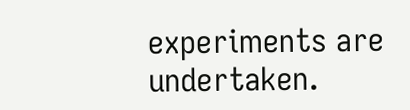experiments are undertaken.